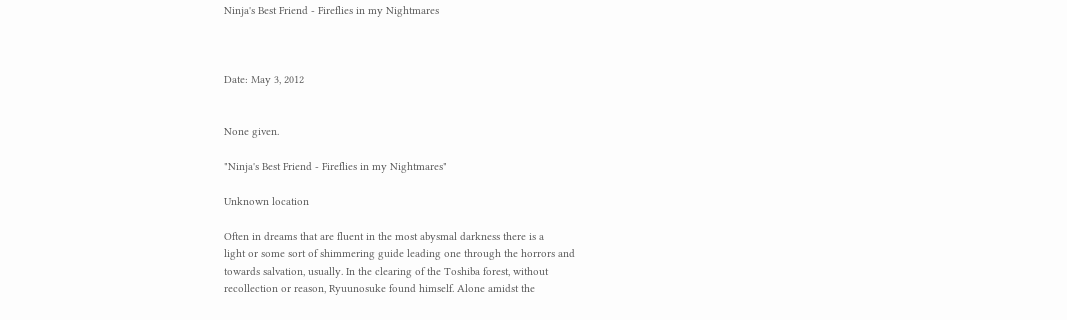Ninja's Best Friend - Fireflies in my Nightmares



Date: May 3, 2012


None given.

"Ninja's Best Friend - Fireflies in my Nightmares"

Unknown location

Often in dreams that are fluent in the most abysmal darkness there is a
light or some sort of shimmering guide leading one through the horrors and
towards salvation, usually. In the clearing of the Toshiba forest, without
recollection or reason, Ryuunosuke found himself. Alone amidst the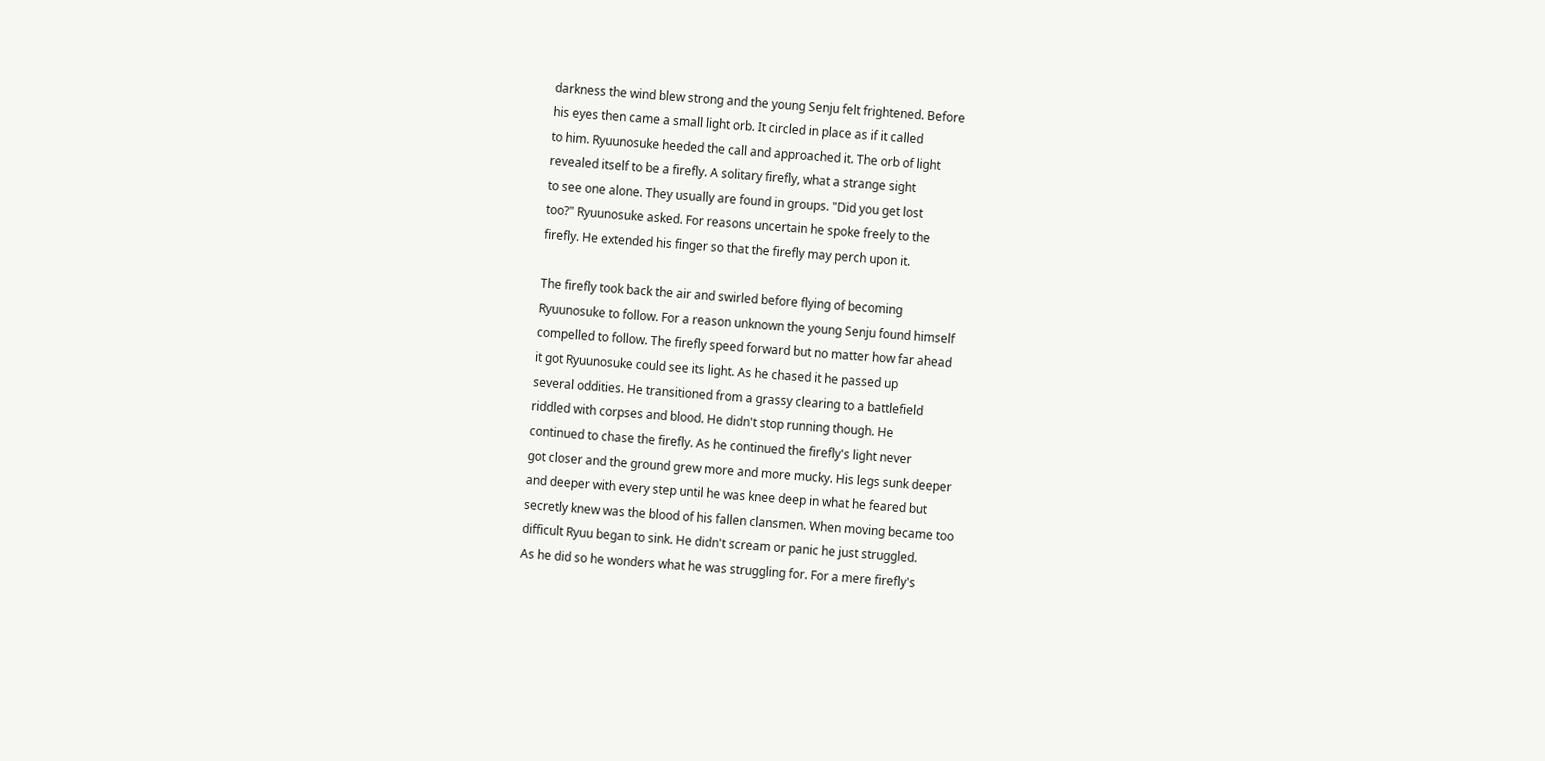darkness the wind blew strong and the young Senju felt frightened. Before
his eyes then came a small light orb. It circled in place as if it called
to him. Ryuunosuke heeded the call and approached it. The orb of light
revealed itself to be a firefly. A solitary firefly, what a strange sight
to see one alone. They usually are found in groups. "Did you get lost
too?" Ryuunosuke asked. For reasons uncertain he spoke freely to the
firefly. He extended his finger so that the firefly may perch upon it.

The firefly took back the air and swirled before flying of becoming
Ryuunosuke to follow. For a reason unknown the young Senju found himself
compelled to follow. The firefly speed forward but no matter how far ahead
it got Ryuunosuke could see its light. As he chased it he passed up
several oddities. He transitioned from a grassy clearing to a battlefield
riddled with corpses and blood. He didn't stop running though. He
continued to chase the firefly. As he continued the firefly's light never
got closer and the ground grew more and more mucky. His legs sunk deeper
and deeper with every step until he was knee deep in what he feared but
secretly knew was the blood of his fallen clansmen. When moving became too
difficult Ryuu began to sink. He didn't scream or panic he just struggled.
As he did so he wonders what he was struggling for. For a mere firefly's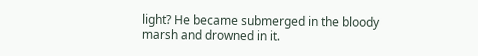light? He became submerged in the bloody marsh and drowned in it.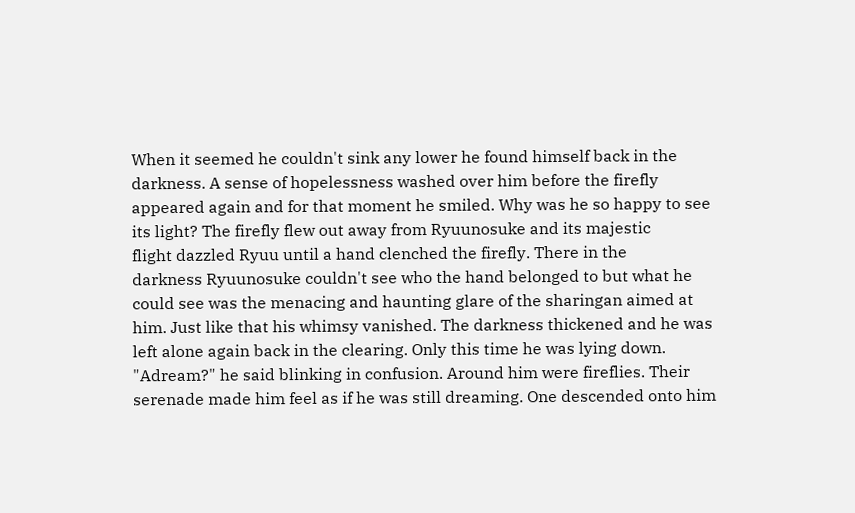When it seemed he couldn't sink any lower he found himself back in the
darkness. A sense of hopelessness washed over him before the firefly
appeared again and for that moment he smiled. Why was he so happy to see
its light? The firefly flew out away from Ryuunosuke and its majestic
flight dazzled Ryuu until a hand clenched the firefly. There in the
darkness Ryuunosuke couldn't see who the hand belonged to but what he
could see was the menacing and haunting glare of the sharingan aimed at
him. Just like that his whimsy vanished. The darkness thickened and he was
left alone again back in the clearing. Only this time he was lying down.
"Adream?" he said blinking in confusion. Around him were fireflies. Their
serenade made him feel as if he was still dreaming. One descended onto him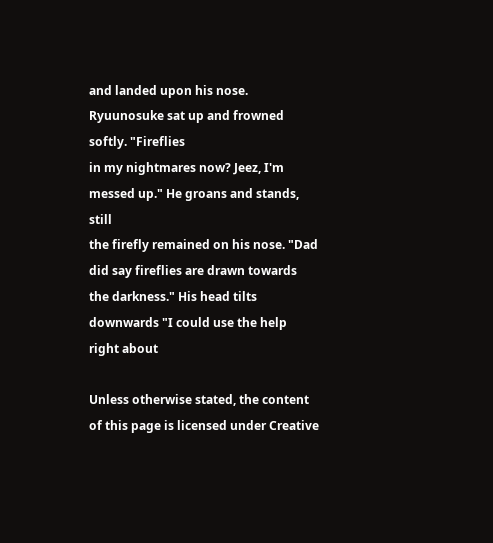and landed upon his nose. Ryuunosuke sat up and frowned softly. "Fireflies
in my nightmares now? Jeez, I'm messed up." He groans and stands, still
the firefly remained on his nose. "Dad did say fireflies are drawn towards
the darkness." His head tilts downwards "I could use the help right about

Unless otherwise stated, the content of this page is licensed under Creative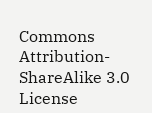Commons Attribution-ShareAlike 3.0 License